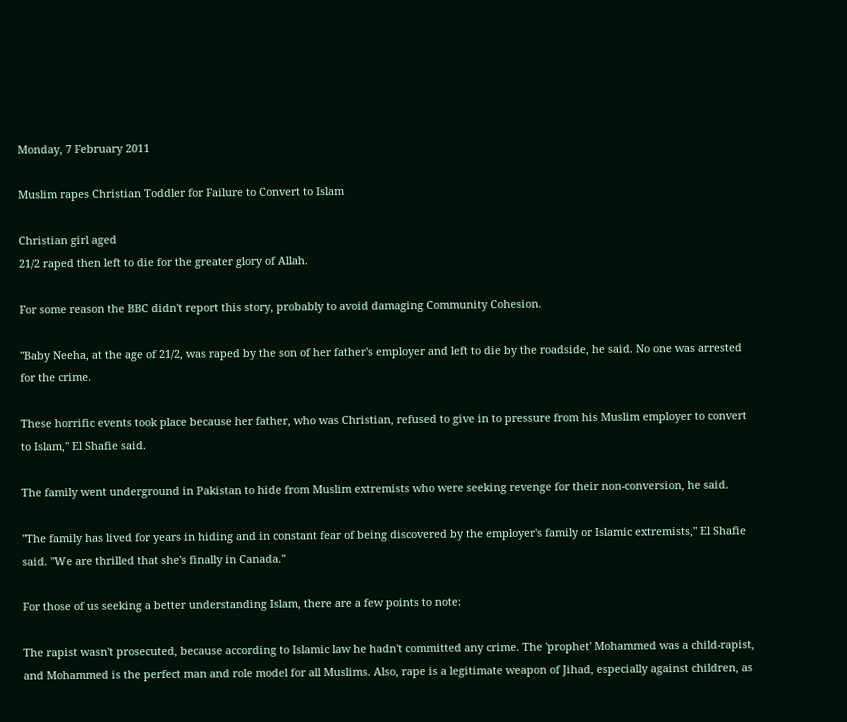Monday, 7 February 2011

Muslim rapes Christian Toddler for Failure to Convert to Islam

Christian girl aged
21/2 raped then left to die for the greater glory of Allah.

For some reason the BBC didn't report this story, probably to avoid damaging Community Cohesion.

"Baby Neeha, at the age of 21/2, was raped by the son of her father's employer and left to die by the roadside, he said. No one was arrested for the crime.

These horrific events took place because her father, who was Christian, refused to give in to pressure from his Muslim employer to convert to Islam," El Shafie said.

The family went underground in Pakistan to hide from Muslim extremists who were seeking revenge for their non-conversion, he said.

"The family has lived for years in hiding and in constant fear of being discovered by the employer's family or Islamic extremists," El Shafie said. "We are thrilled that she's finally in Canada."

For those of us seeking a better understanding Islam, there are a few points to note:

The rapist wasn't prosecuted, because according to Islamic law he hadn't committed any crime. The 'prophet' Mohammed was a child-rapist, and Mohammed is the perfect man and role model for all Muslims. Also, rape is a legitimate weapon of Jihad, especially against children, as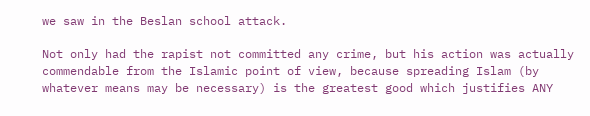we saw in the Beslan school attack.

Not only had the rapist not committed any crime, but his action was actually commendable from the Islamic point of view, because spreading Islam (by whatever means may be necessary) is the greatest good which justifies ANY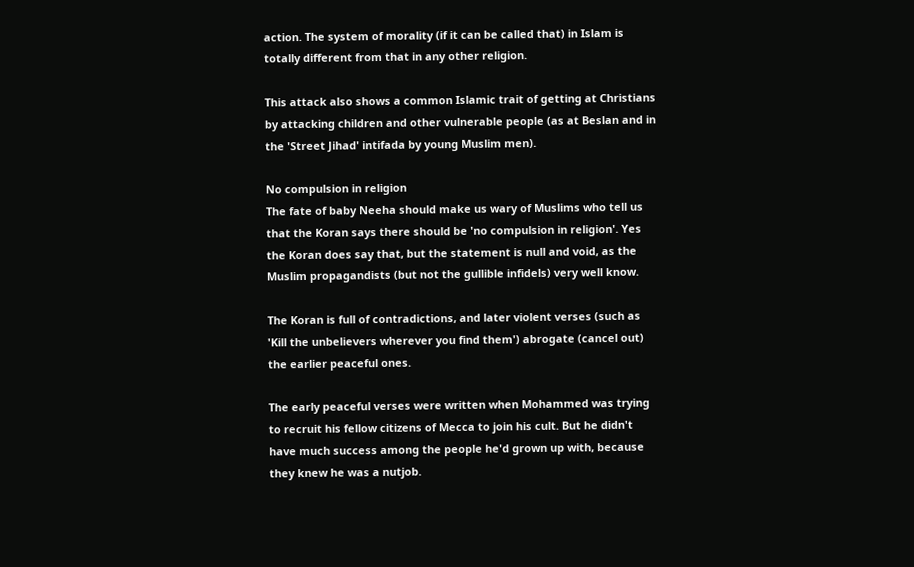action. The system of morality (if it can be called that) in Islam is totally different from that in any other religion.

This attack also shows a common Islamic trait of getting at Christians by attacking children and other vulnerable people (as at Beslan and in the 'Street Jihad' intifada by young Muslim men).

No compulsion in religion
The fate of baby Neeha should make us wary of Muslims who tell us that the Koran says there should be 'no compulsion in religion'. Yes the Koran does say that, but the statement is null and void, as the Muslim propagandists (but not the gullible infidels) very well know.

The Koran is full of contradictions, and later violent verses (such as 'Kill the unbelievers wherever you find them') abrogate (cancel out) the earlier peaceful ones.

The early peaceful verses were written when Mohammed was trying to recruit his fellow citizens of Mecca to join his cult. But he didn't have much success among the people he'd grown up with, because they knew he was a nutjob.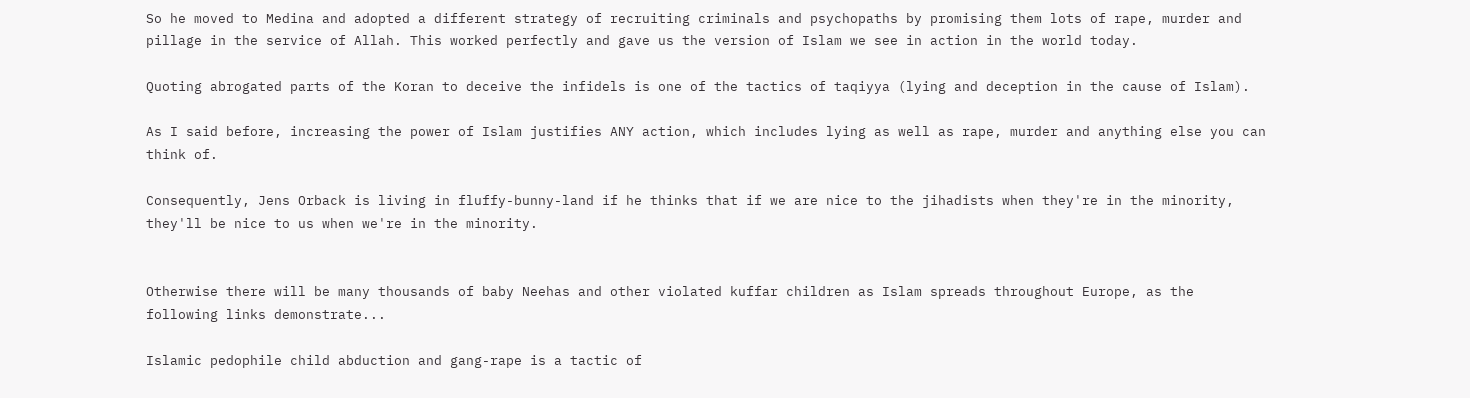So he moved to Medina and adopted a different strategy of recruiting criminals and psychopaths by promising them lots of rape, murder and pillage in the service of Allah. This worked perfectly and gave us the version of Islam we see in action in the world today.

Quoting abrogated parts of the Koran to deceive the infidels is one of the tactics of taqiyya (lying and deception in the cause of Islam).

As I said before, increasing the power of Islam justifies ANY action, which includes lying as well as rape, murder and anything else you can think of.

Consequently, Jens Orback is living in fluffy-bunny-land if he thinks that if we are nice to the jihadists when they're in the minority, they'll be nice to us when we're in the minority.


Otherwise there will be many thousands of baby Neehas and other violated kuffar children as Islam spreads throughout Europe, as the following links demonstrate...

Islamic pedophile child abduction and gang-rape is a tactic of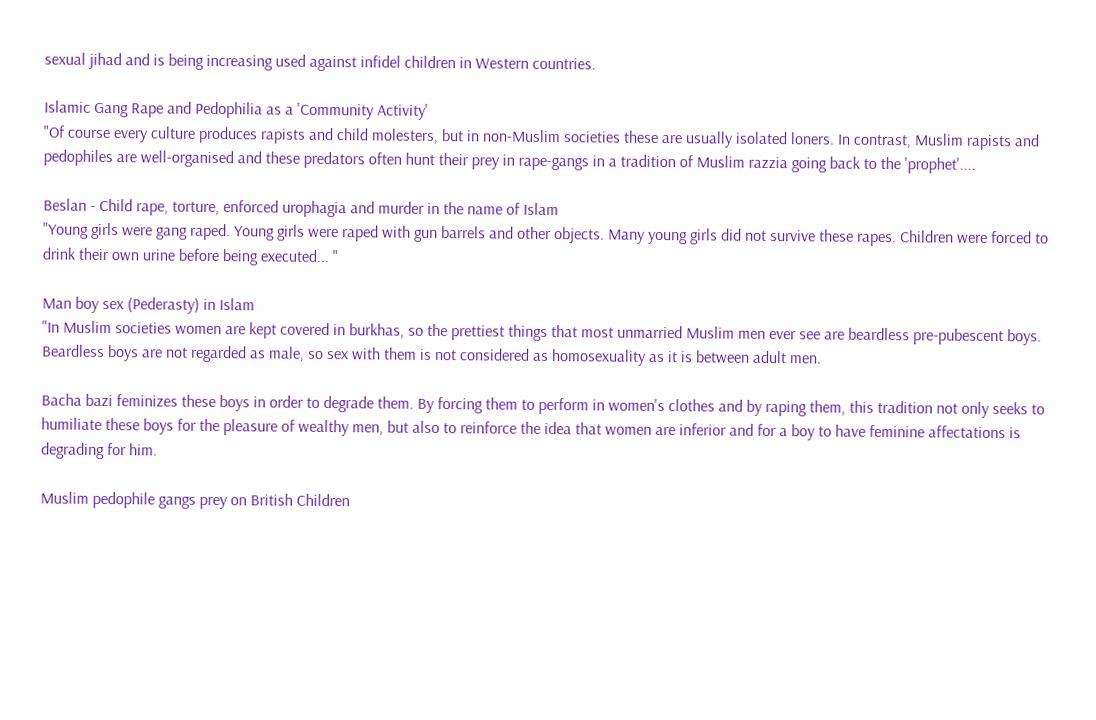sexual jihad and is being increasing used against infidel children in Western countries.

Islamic Gang Rape and Pedophilia as a 'Community Activity'
"Of course every culture produces rapists and child molesters, but in non-Muslim societies these are usually isolated loners. In contrast, Muslim rapists and pedophiles are well-organised and these predators often hunt their prey in rape-gangs in a tradition of Muslim razzia going back to the 'prophet'....

Beslan - Child rape, torture, enforced urophagia and murder in the name of Islam
"Young girls were gang raped. Young girls were raped with gun barrels and other objects. Many young girls did not survive these rapes. Children were forced to drink their own urine before being executed... "

Man boy sex (Pederasty) in Islam
"In Muslim societies women are kept covered in burkhas, so the prettiest things that most unmarried Muslim men ever see are beardless pre-pubescent boys. Beardless boys are not regarded as male, so sex with them is not considered as homosexuality as it is between adult men.

Bacha bazi feminizes these boys in order to degrade them. By forcing them to perform in women's clothes and by raping them, this tradition not only seeks to humiliate these boys for the pleasure of wealthy men, but also to reinforce the idea that women are inferior and for a boy to have feminine affectations is degrading for him.

Muslim pedophile gangs prey on British Children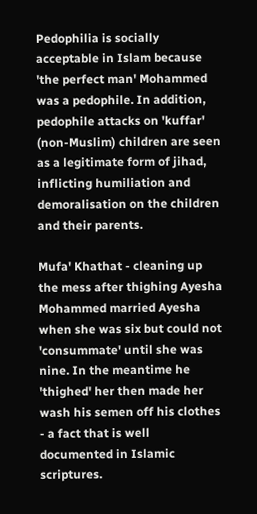Pedophilia is socially acceptable in Islam because 'the perfect man' Mohammed was a pedophile. In addition, pedophile attacks on 'kuffar' (non-Muslim) children are seen as a legitimate form of jihad, inflicting humiliation and demoralisation on the children and their parents.

Mufa' Khathat - cleaning up the mess after thighing Ayesha
Mohammed married Ayesha when she was six but could not 'consummate' until she was nine. In the meantime he 'thighed' her then made her wash his semen off his clothes - a fact that is well documented in Islamic scriptures.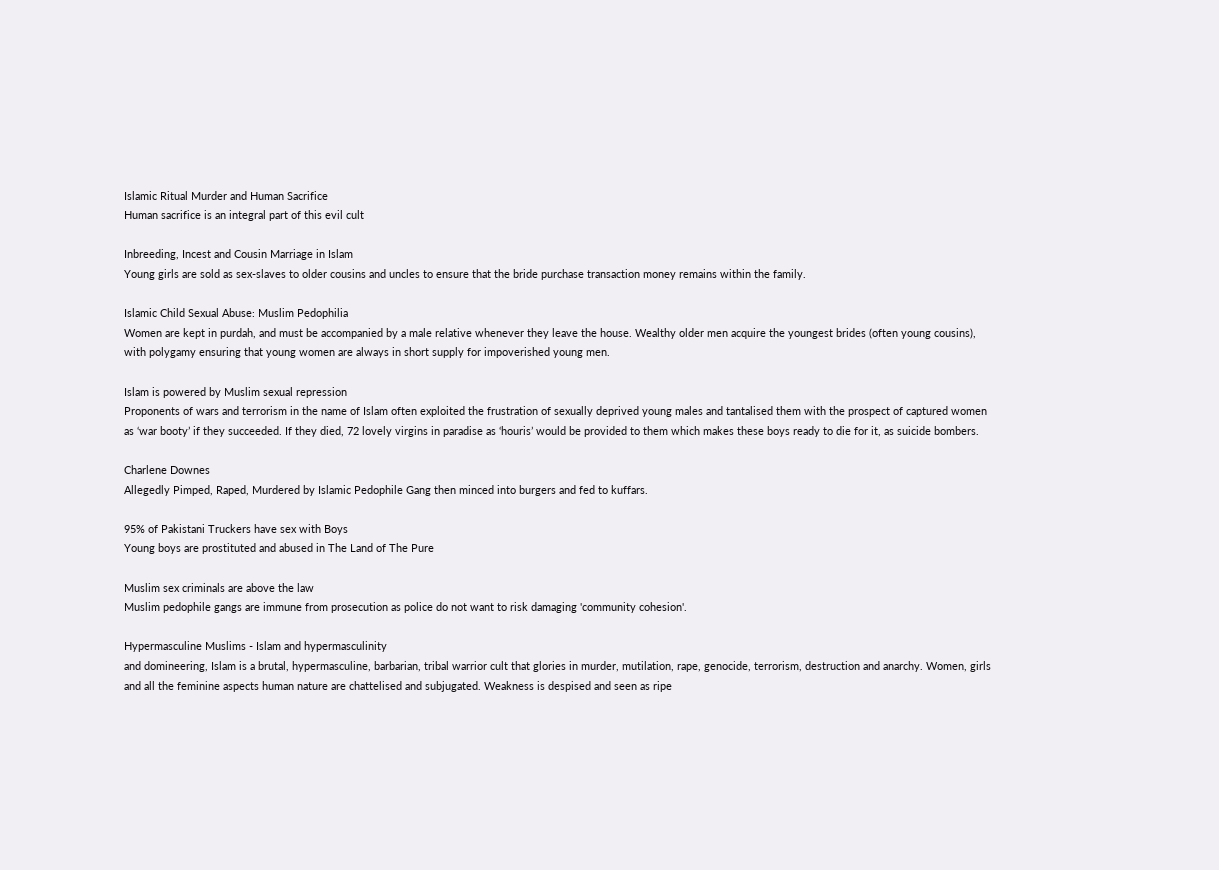Islamic Ritual Murder and Human Sacrifice
Human sacrifice is an integral part of this evil cult

Inbreeding, Incest and Cousin Marriage in Islam
Young girls are sold as sex-slaves to older cousins and uncles to ensure that the bride purchase transaction money remains within the family.

Islamic Child Sexual Abuse: Muslim Pedophilia
Women are kept in purdah, and must be accompanied by a male relative whenever they leave the house. Wealthy older men acquire the youngest brides (often young cousins), with polygamy ensuring that young women are always in short supply for impoverished young men.

Islam is powered by Muslim sexual repression
Proponents of wars and terrorism in the name of Islam often exploited the frustration of sexually deprived young males and tantalised them with the prospect of captured women as ‘war booty’ if they succeeded. If they died, 72 lovely virgins in paradise as ‘houris’ would be provided to them which makes these boys ready to die for it, as suicide bombers.

Charlene Downes
Allegedly Pimped, Raped, Murdered by Islamic Pedophile Gang then minced into burgers and fed to kuffars.

95% of Pakistani Truckers have sex with Boys
Young boys are prostituted and abused in The Land of The Pure

Muslim sex criminals are above the law
Muslim pedophile gangs are immune from prosecution as police do not want to risk damaging 'community cohesion'.

Hypermasculine Muslims - Islam and hypermasculinity
and domineering, Islam is a brutal, hypermasculine, barbarian, tribal warrior cult that glories in murder, mutilation, rape, genocide, terrorism, destruction and anarchy. Women, girls and all the feminine aspects human nature are chattelised and subjugated. Weakness is despised and seen as ripe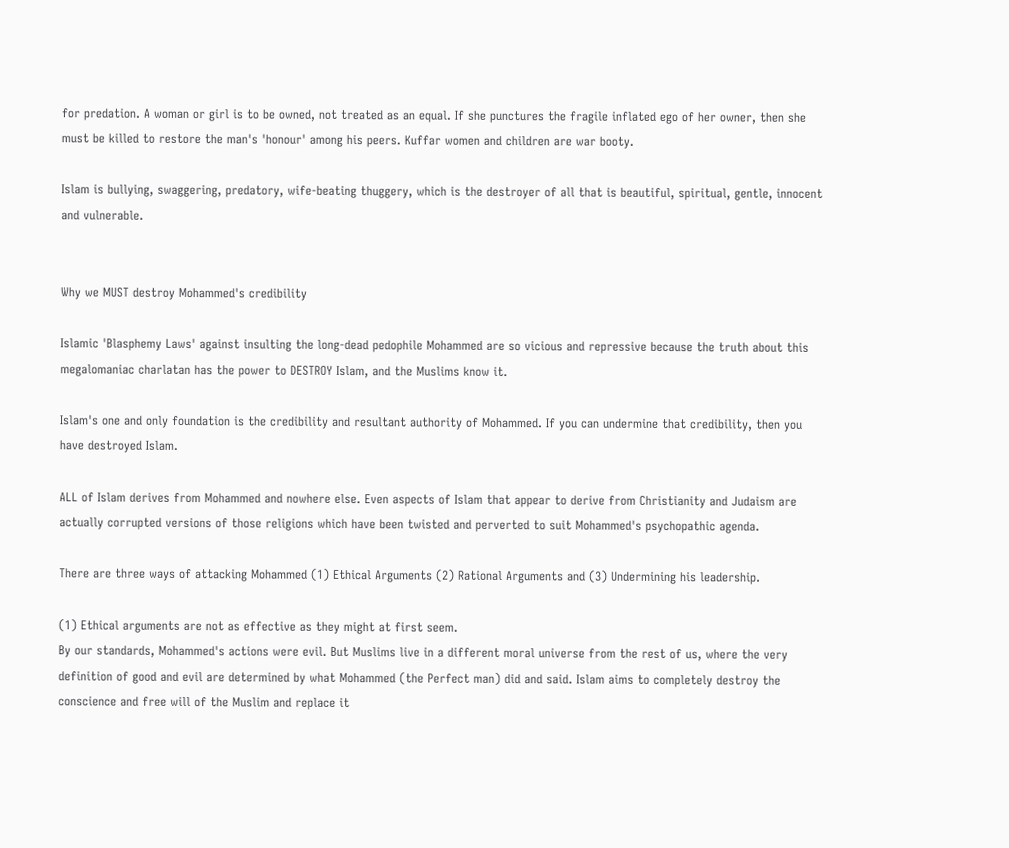for predation. A woman or girl is to be owned, not treated as an equal. If she punctures the fragile inflated ego of her owner, then she must be killed to restore the man's 'honour' among his peers. Kuffar women and children are war booty.

Islam is bullying, swaggering, predatory, wife-beating thuggery, which is the destroyer of all that is beautiful, spiritual, gentle, innocent and vulnerable.


Why we MUST destroy Mohammed's credibility

Islamic 'Blasphemy Laws' against insulting the long-dead pedophile Mohammed are so vicious and repressive because the truth about this megalomaniac charlatan has the power to DESTROY Islam, and the Muslims know it.

Islam's one and only foundation is the credibility and resultant authority of Mohammed. If you can undermine that credibility, then you have destroyed Islam.

ALL of Islam derives from Mohammed and nowhere else. Even aspects of Islam that appear to derive from Christianity and Judaism are actually corrupted versions of those religions which have been twisted and perverted to suit Mohammed's psychopathic agenda.

There are three ways of attacking Mohammed (1) Ethical Arguments (2) Rational Arguments and (3) Undermining his leadership.

(1) Ethical arguments are not as effective as they might at first seem.
By our standards, Mohammed's actions were evil. But Muslims live in a different moral universe from the rest of us, where the very definition of good and evil are determined by what Mohammed (the Perfect man) did and said. Islam aims to completely destroy the conscience and free will of the Muslim and replace it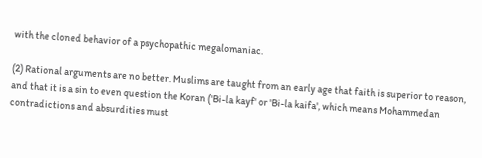with the cloned behavior of a psychopathic megalomaniac.

(2) Rational arguments are no better. Muslims are taught from an early age that faith is superior to reason, and that it is a sin to even question the Koran ('Bi-la kayf' or 'Bi-la kaifa', which means Mohammedan contradictions and absurdities must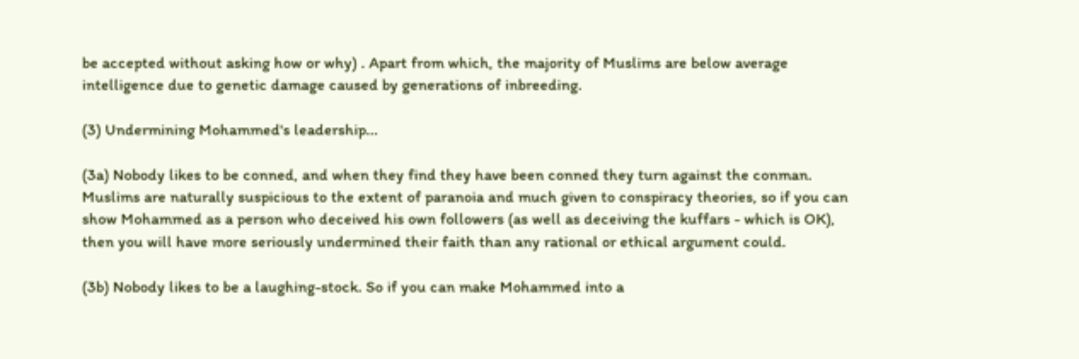be accepted without asking how or why) . Apart from which, the majority of Muslims are below average intelligence due to genetic damage caused by generations of inbreeding.

(3) Undermining Mohammed's leadership...

(3a) Nobody likes to be conned, and when they find they have been conned they turn against the conman. Muslims are naturally suspicious to the extent of paranoia and much given to conspiracy theories, so if you can show Mohammed as a person who deceived his own followers (as well as deceiving the kuffars - which is OK), then you will have more seriously undermined their faith than any rational or ethical argument could.

(3b) Nobody likes to be a laughing-stock. So if you can make Mohammed into a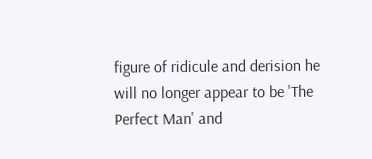figure of ridicule and derision he will no longer appear to be 'The Perfect Man' and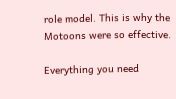role model. This is why the Motoons were so effective.

Everything you need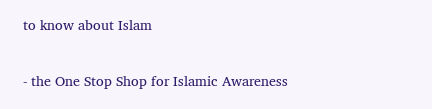to know about Islam

- the One Stop Shop for Islamic Awareness